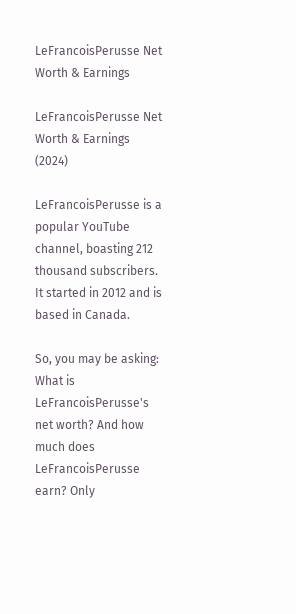LeFrancoisPerusse Net Worth & Earnings

LeFrancoisPerusse Net Worth & Earnings (2024)

LeFrancoisPerusse is a popular YouTube channel, boasting 212 thousand subscribers. It started in 2012 and is based in Canada.

So, you may be asking: What is LeFrancoisPerusse's net worth? And how much does LeFrancoisPerusse earn? Only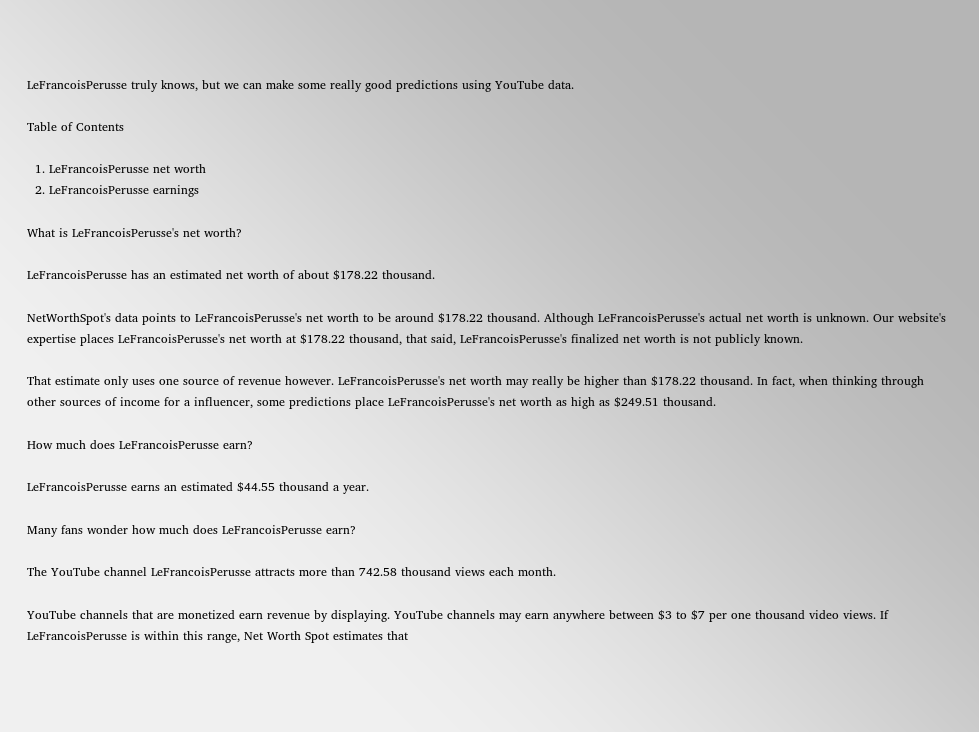LeFrancoisPerusse truly knows, but we can make some really good predictions using YouTube data.

Table of Contents

  1. LeFrancoisPerusse net worth
  2. LeFrancoisPerusse earnings

What is LeFrancoisPerusse's net worth?

LeFrancoisPerusse has an estimated net worth of about $178.22 thousand.

NetWorthSpot's data points to LeFrancoisPerusse's net worth to be around $178.22 thousand. Although LeFrancoisPerusse's actual net worth is unknown. Our website's expertise places LeFrancoisPerusse's net worth at $178.22 thousand, that said, LeFrancoisPerusse's finalized net worth is not publicly known.

That estimate only uses one source of revenue however. LeFrancoisPerusse's net worth may really be higher than $178.22 thousand. In fact, when thinking through other sources of income for a influencer, some predictions place LeFrancoisPerusse's net worth as high as $249.51 thousand.

How much does LeFrancoisPerusse earn?

LeFrancoisPerusse earns an estimated $44.55 thousand a year.

Many fans wonder how much does LeFrancoisPerusse earn?

The YouTube channel LeFrancoisPerusse attracts more than 742.58 thousand views each month.

YouTube channels that are monetized earn revenue by displaying. YouTube channels may earn anywhere between $3 to $7 per one thousand video views. If LeFrancoisPerusse is within this range, Net Worth Spot estimates that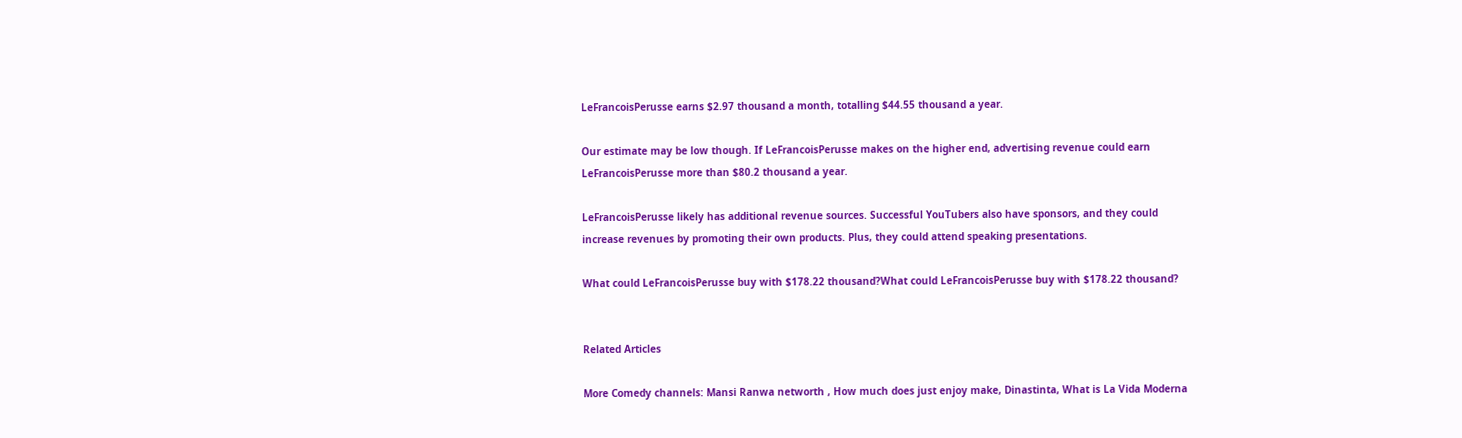LeFrancoisPerusse earns $2.97 thousand a month, totalling $44.55 thousand a year.

Our estimate may be low though. If LeFrancoisPerusse makes on the higher end, advertising revenue could earn LeFrancoisPerusse more than $80.2 thousand a year.

LeFrancoisPerusse likely has additional revenue sources. Successful YouTubers also have sponsors, and they could increase revenues by promoting their own products. Plus, they could attend speaking presentations.

What could LeFrancoisPerusse buy with $178.22 thousand?What could LeFrancoisPerusse buy with $178.22 thousand?


Related Articles

More Comedy channels: Mansi Ranwa networth , How much does just enjoy make, Dinastinta, What is La Vida Moderna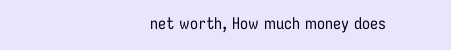net worth, How much money does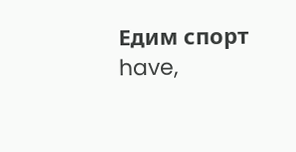Едим спорт have,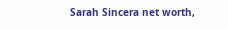Sarah Sincera net worth,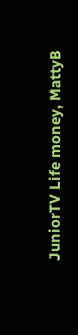JuniorTV Life money, MattyB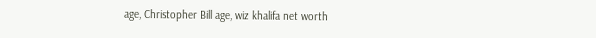age, Christopher Bill age, wiz khalifa net worth